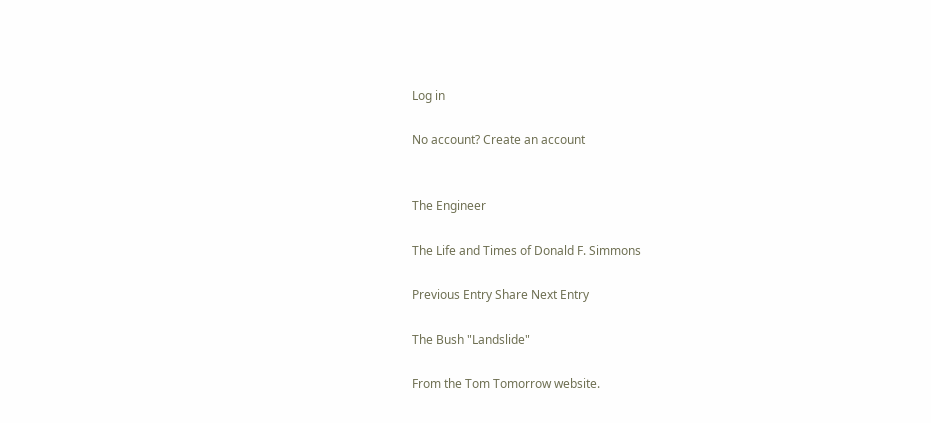Log in

No account? Create an account


The Engineer

The Life and Times of Donald F. Simmons

Previous Entry Share Next Entry

The Bush "Landslide"

From the Tom Tomorrow website.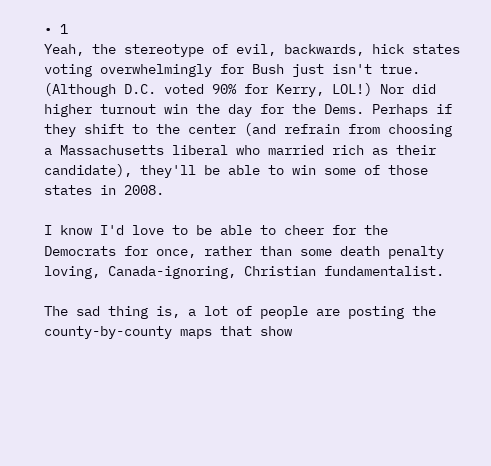• 1
Yeah, the stereotype of evil, backwards, hick states voting overwhelmingly for Bush just isn't true. (Although D.C. voted 90% for Kerry, LOL!) Nor did higher turnout win the day for the Dems. Perhaps if they shift to the center (and refrain from choosing a Massachusetts liberal who married rich as their candidate), they'll be able to win some of those states in 2008.

I know I'd love to be able to cheer for the Democrats for once, rather than some death penalty loving, Canada-ignoring, Christian fundamentalist.

The sad thing is, a lot of people are posting the county-by-county maps that show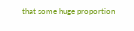that some huge proportion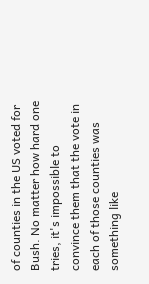of counties in the US voted for Bush. No matter how hard one tries, it's impossible to convince them that the vote in each of those counties was something like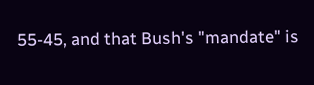55-45, and that Bush's "mandate" is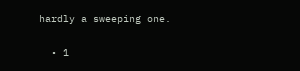hardly a sweeping one.

  • 1